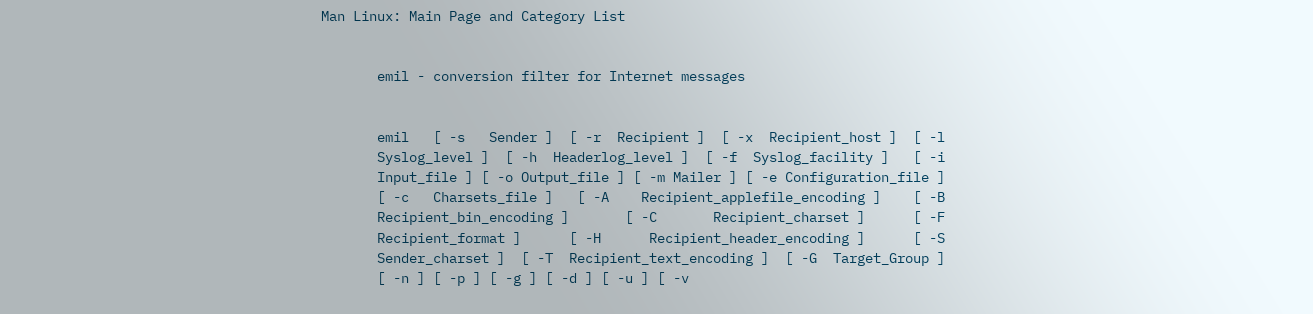Man Linux: Main Page and Category List


       emil - conversion filter for Internet messages


       emil   [ -s   Sender ]  [ -r  Recipient ]  [ -x  Recipient_host ]  [ -l
       Syslog_level ]  [ -h  Headerlog_level ]  [ -f  Syslog_facility ]   [ -i
       Input_file ] [ -o Output_file ] [ -m Mailer ] [ -e Configuration_file ]
       [ -c   Charsets_file ]   [ -A    Recipient_applefile_encoding ]    [ -B
       Recipient_bin_encoding ]       [ -C       Recipient_charset ]      [ -F
       Recipient_format ]      [ -H      Recipient_header_encoding ]      [ -S
       Sender_charset ]  [ -T  Recipient_text_encoding ]  [ -G  Target_Group ]
       [ -n ] [ -p ] [ -g ] [ -d ] [ -u ] [ -v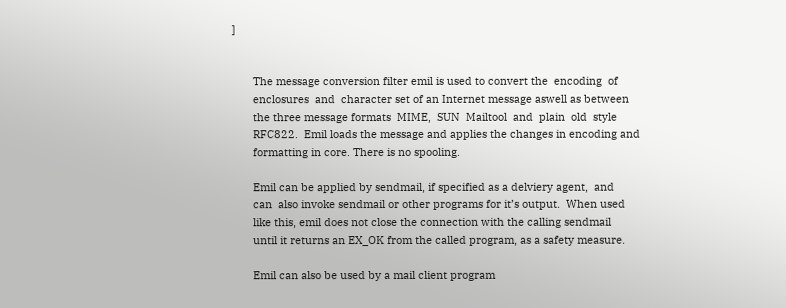]


       The message conversion filter emil is used to convert the  encoding  of
       enclosures  and  character set of an Internet message aswell as between
       the three message formats  MIME,  SUN  Mailtool  and  plain  old  style
       RFC822.  Emil loads the message and applies the changes in encoding and
       formatting in core. There is no spooling.

       Emil can be applied by sendmail, if specified as a delviery agent,  and
       can  also invoke sendmail or other programs for it’s output.  When used
       like this, emil does not close the connection with the calling sendmail
       until it returns an EX_OK from the called program, as a safety measure.

       Emil can also be used by a mail client program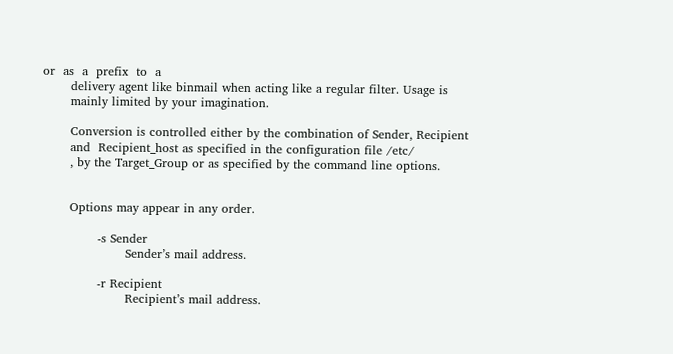or  as  a  prefix  to  a
       delivery agent like binmail when acting like a regular filter. Usage is
       mainly limited by your imagination.

       Conversion is controlled either by the combination of Sender, Recipient
       and  Recipient_host as specified in the configuration file /etc/
       , by the Target_Group or as specified by the command line options.


       Options may appear in any order.

              -s Sender
                     Sender’s mail address.

              -r Recipient
                     Recipient’s mail address.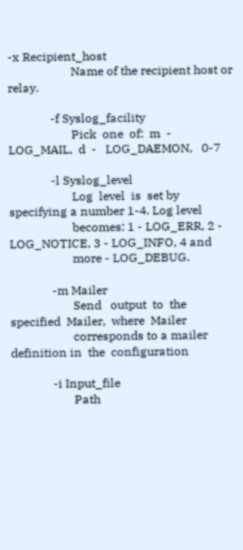-x Recipient_host
                     Name of the recipient host or relay.

              -f Syslog_facility
                     Pick  one  of:  m  -  LOG_MAIL,  d  -   LOG_DAEMON,   0-7

              -l Syslog_level
                     Log  level  is  set by specifying a number 1-4. Log level
                     becomes: 1 - LOG_ERR, 2 - LOG_NOTICE, 3 - LOG_INFO, 4 and
                     more - LOG_DEBUG.

              -m Mailer
                     Send   output  to  the  specified  Mailer,  where  Mailer
                     corresponds to a mailer definition in  the  configuration

              -i Input_file
                     Path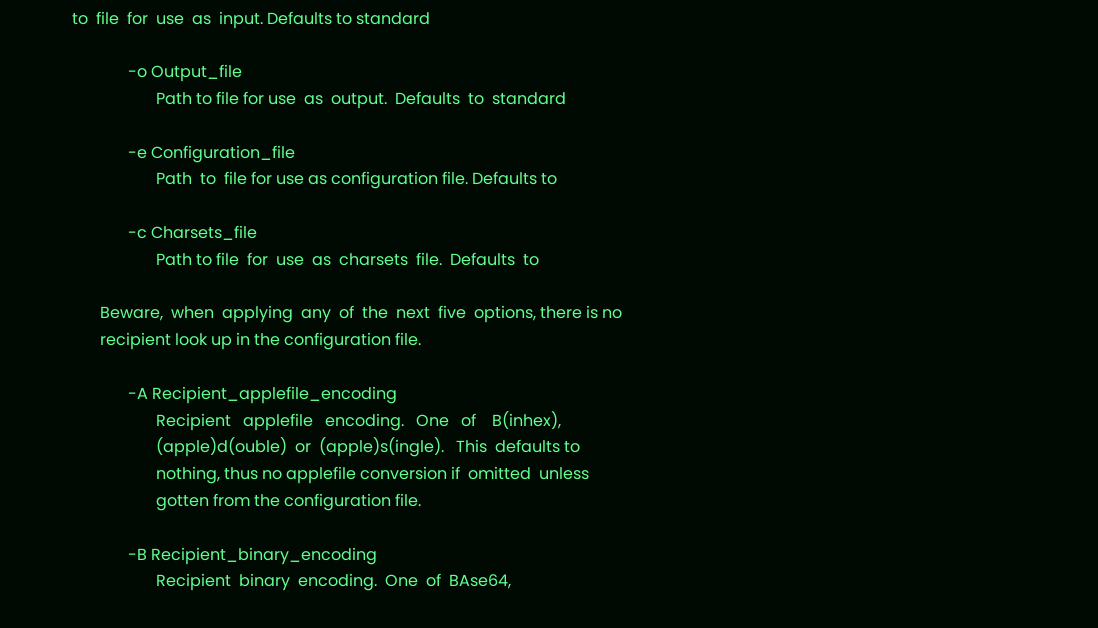to  file  for  use  as  input. Defaults to standard

              -o Output_file
                     Path to file for use  as  output.  Defaults  to  standard

              -e Configuration_file
                     Path  to  file for use as configuration file. Defaults to

              -c Charsets_file
                     Path to file  for  use  as  charsets  file.  Defaults  to

       Beware,  when  applying  any  of  the  next  five  options, there is no
       recipient look up in the configuration file.

              -A Recipient_applefile_encoding
                     Recipient   applefile   encoding.   One   of    B(inhex),
                     (apple)d(ouble)  or  (apple)s(ingle).   This  defaults to
                     nothing, thus no applefile conversion if  omitted  unless
                     gotten from the configuration file.

              -B Recipient_binary_encoding
                     Recipient  binary  encoding.  One  of  BAse64,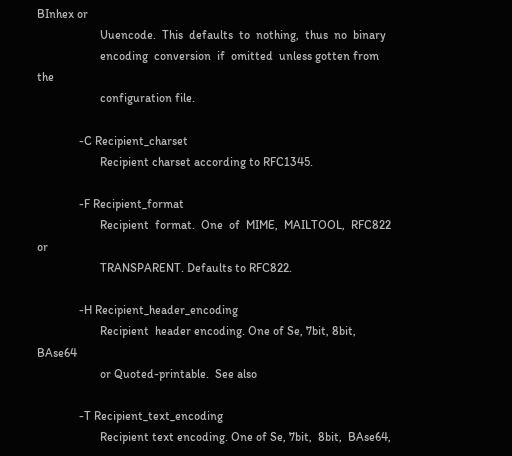BInhex or
                     Uuencode.  This  defaults  to  nothing,  thus  no  binary
                     encoding  conversion  if  omitted  unless gotten from the
                     configuration file.

              -C Recipient_charset
                     Recipient charset according to RFC1345.

              -F Recipient_format
                     Recipient  format.  One  of  MIME,  MAILTOOL,  RFC822  or
                     TRANSPARENT. Defaults to RFC822.

              -H Recipient_header_encoding
                     Recipient  header encoding. One of Se, 7bit, 8bit, BAse64
                     or Quoted-printable.  See also

              -T Recipient_text_encoding
                     Recipient text encoding. One of Se, 7bit,  8bit,  BAse64,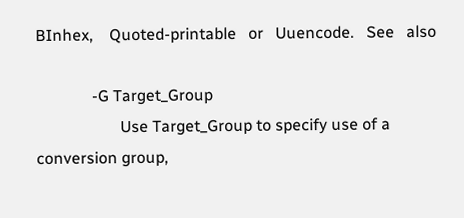BInhex,    Quoted-printable   or   Uuencode.   See   also

              -G Target_Group
                     Use Target_Group to specify use of a conversion group,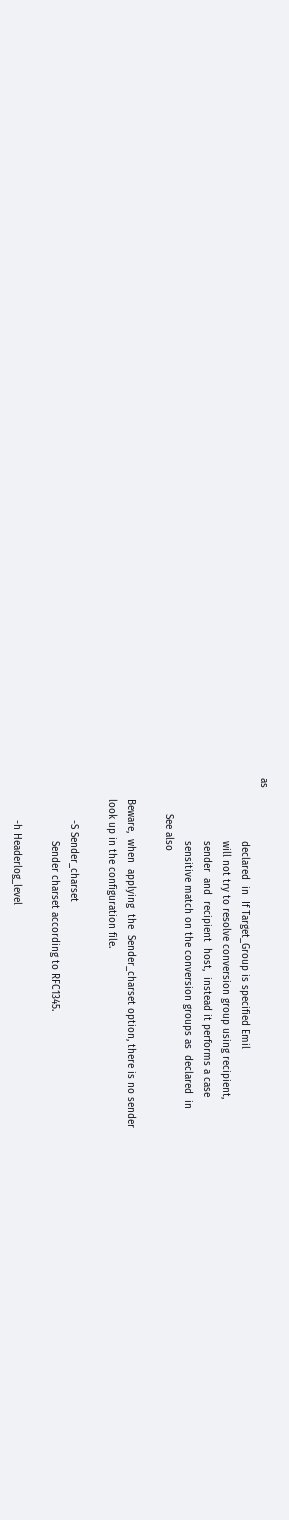as
                     declared  in  If Target_Group is specified Emil
                     will not try to resolve conversion group using recipient,
                     sender  and  recipient  host,  instead it performs a case
                     sensitive match on the conversion groups as  declared  in
            See also

       Beware,  when  applying  the  Sender_charset option, there is no sender
       look up in the configuration file.

              -S Sender_charset
                     Sender charset according to RFC1345.

              -h Headerlog_level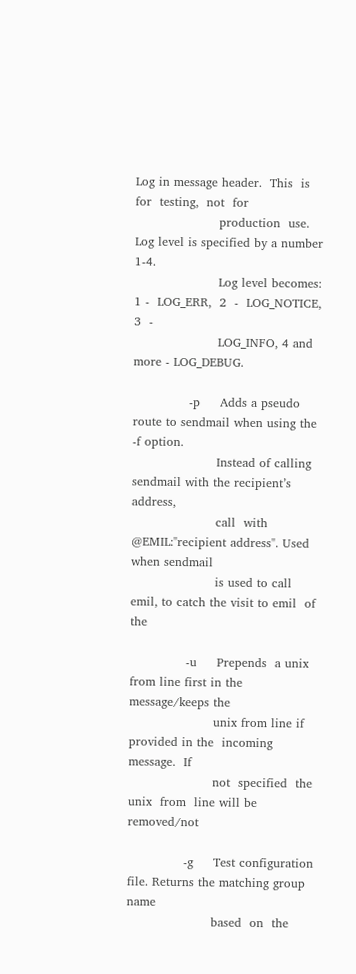Log in message header.  This  is  for  testing,  not  for
                     production  use.  Log level is specified by a number 1-4.
                     Log level becomes: 1 -  LOG_ERR,  2  -  LOG_NOTICE,  3  -
                     LOG_INFO, 4 and more - LOG_DEBUG.

              -p     Adds a pseudo route to sendmail when using the -f option.
                     Instead of calling sendmail with the recipient’s address,
                     call  with  @EMIL:"recipient address". Used when sendmail
                     is used to call emil, to catch the visit to emil  of  the

              -u     Prepends  a unix from line first in the message/keeps the
                     unix from line if provided in the  incoming  message.  If
                     not  specified  the  unix  from  line will be removed/not

              -g     Test configuration file. Returns the matching group  name
                     based  on  the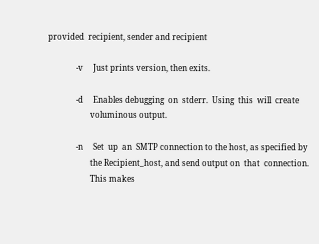provided  recipient, sender and recipient

              -v     Just prints version, then exits.

              -d     Enables debugging  on  stderr.  Using  this  will  create
                     voluminous output.

              -n     Set  up  an  SMTP connection to the host, as specified by
                     the Recipient_host, and send output on  that  connection.
                     This makes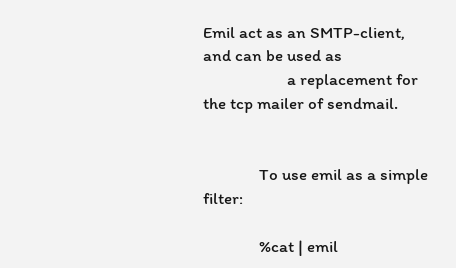Emil act as an SMTP-client, and can be used as
                     a replacement for the tcp mailer of sendmail.


              To use emil as a simple filter:

              %cat | emil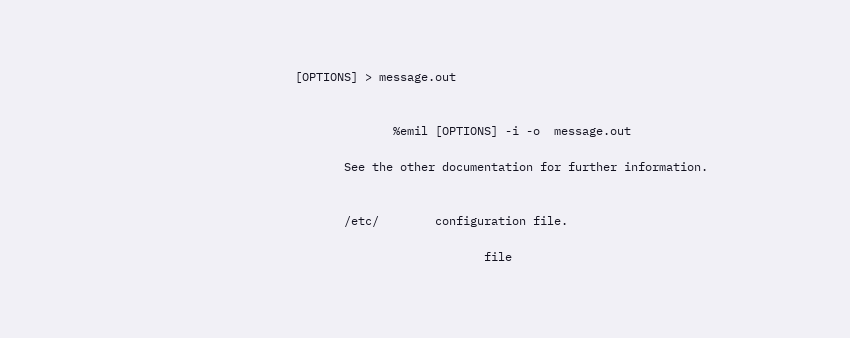[OPTIONS] > message.out


              %emil [OPTIONS] -i -o  message.out

       See the other documentation for further information.


       /etc/        configuration file.

                           file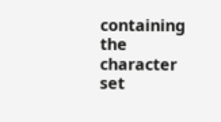containing  the  character   set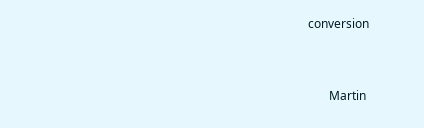conversion


       Martin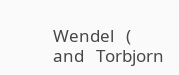Wendel   (   and   Torbjorn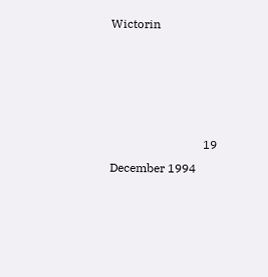Wictorin




                               19 December 1994